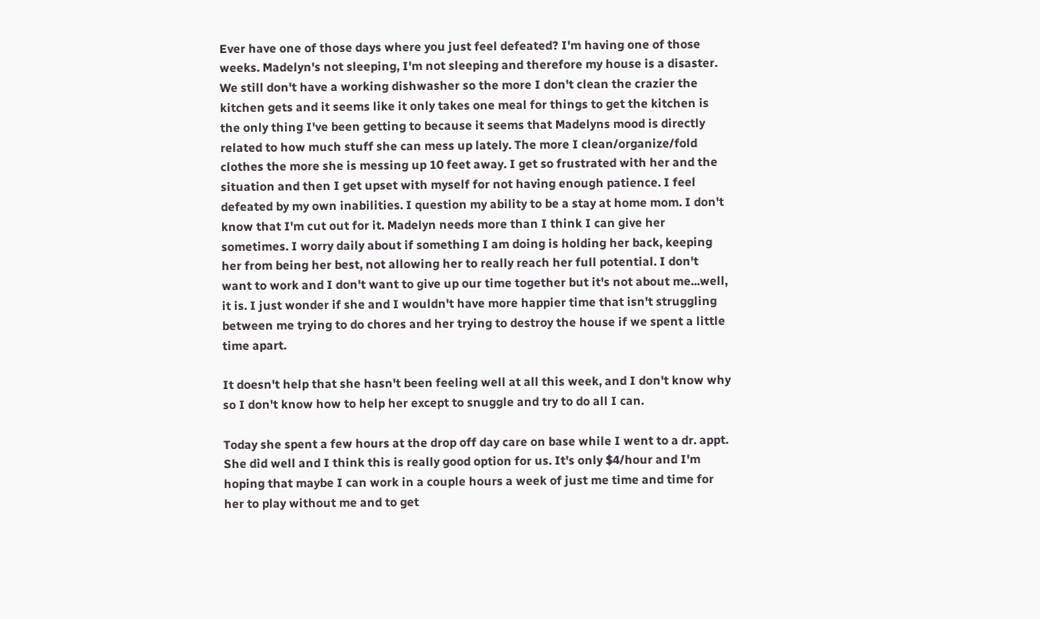Ever have one of those days where you just feel defeated? I'm having one of those weeks. Madelyn's not sleeping, I'm not sleeping and therefore my house is a disaster. We still don't have a working dishwasher so the more I don't clean the crazier the kitchen gets and it seems like it only takes one meal for things to get the kitchen is the only thing I've been getting to because it seems that Madelyns mood is directly related to how much stuff she can mess up lately. The more I clean/organize/fold clothes the more she is messing up 10 feet away. I get so frustrated with her and the situation and then I get upset with myself for not having enough patience. I feel defeated by my own inabilities. I question my ability to be a stay at home mom. I don't know that I'm cut out for it. Madelyn needs more than I think I can give her sometimes. I worry daily about if something I am doing is holding her back, keeping her from being her best, not allowing her to really reach her full potential. I don't want to work and I don't want to give up our time together but it's not about me...well, it is. I just wonder if she and I wouldn't have more happier time that isn't struggling between me trying to do chores and her trying to destroy the house if we spent a little time apart.

It doesn't help that she hasn't been feeling well at all this week, and I don't know why so I don't know how to help her except to snuggle and try to do all I can.

Today she spent a few hours at the drop off day care on base while I went to a dr. appt. She did well and I think this is really good option for us. It's only $4/hour and I'm hoping that maybe I can work in a couple hours a week of just me time and time for her to play without me and to get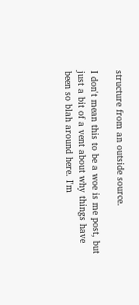structure from an outside source.

I don't mean this to be a woe is me post, but just a bit of a vent about why things have been so blah around here. I'm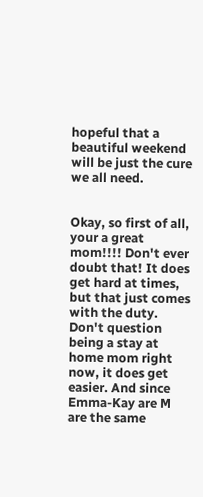hopeful that a beautiful weekend will be just the cure we all need.


Okay, so first of all, your a great mom!!!! Don't ever doubt that! It does get hard at times, but that just comes with the duty. Don't question being a stay at home mom right now, it does get easier. And since Emma-Kay are M are the same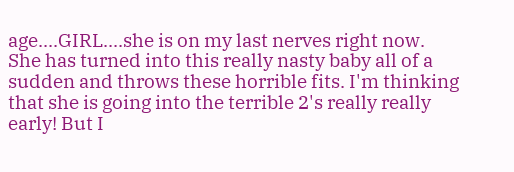age....GIRL....she is on my last nerves right now. She has turned into this really nasty baby all of a sudden and throws these horrible fits. I'm thinking that she is going into the terrible 2's really really early! But I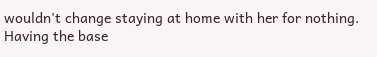wouldn't change staying at home with her for nothing. Having the base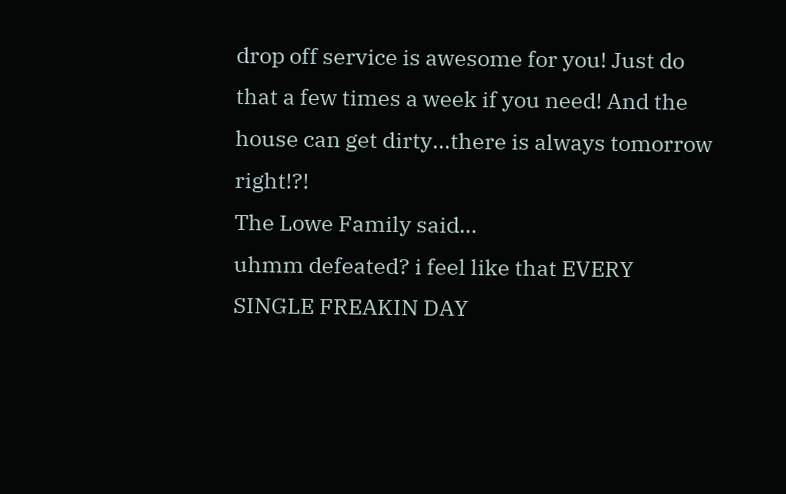drop off service is awesome for you! Just do that a few times a week if you need! And the house can get dirty...there is always tomorrow right!?!
The Lowe Family said…
uhmm defeated? i feel like that EVERY SINGLE FREAKIN DAY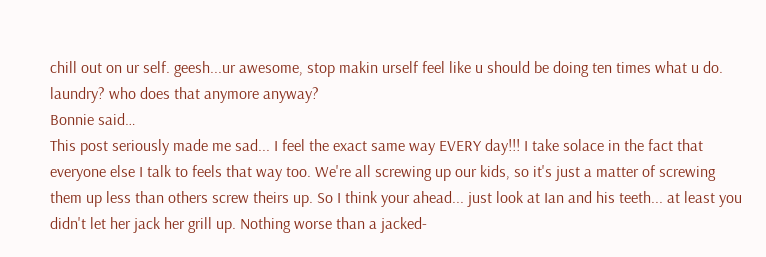chill out on ur self. geesh...ur awesome, stop makin urself feel like u should be doing ten times what u do. laundry? who does that anymore anyway?
Bonnie said…
This post seriously made me sad... I feel the exact same way EVERY day!!! I take solace in the fact that everyone else I talk to feels that way too. We're all screwing up our kids, so it's just a matter of screwing them up less than others screw theirs up. So I think your ahead... just look at Ian and his teeth... at least you didn't let her jack her grill up. Nothing worse than a jacked-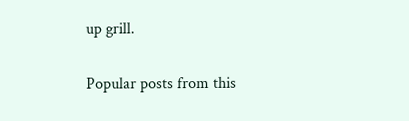up grill.

Popular posts from this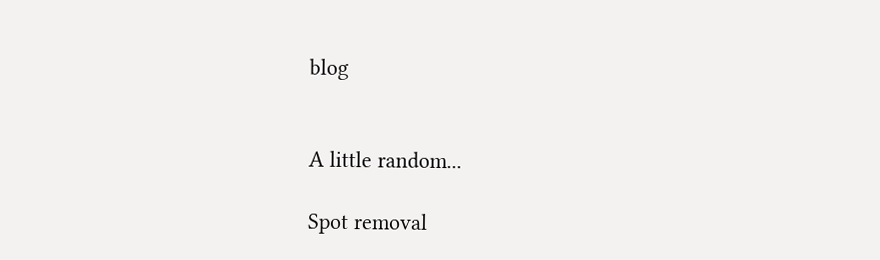blog


A little random...

Spot removal